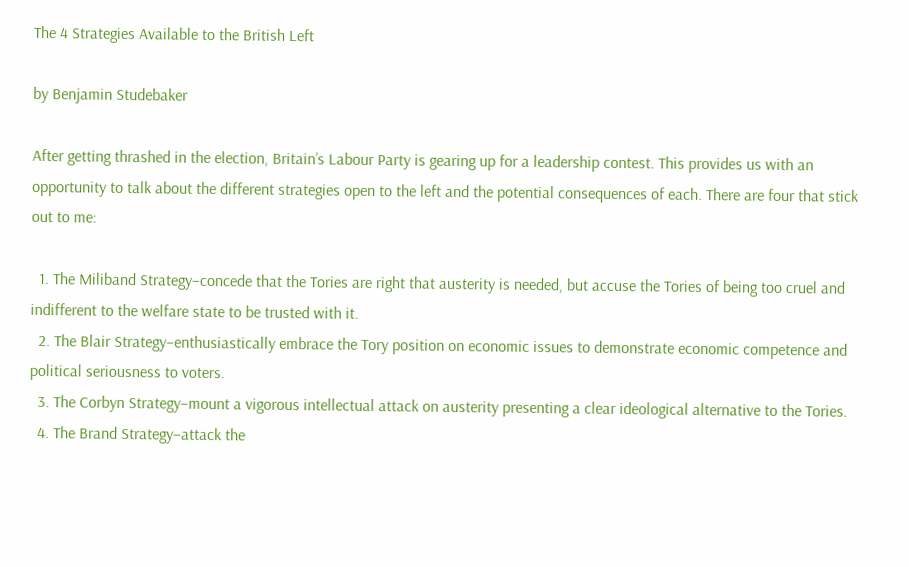The 4 Strategies Available to the British Left

by Benjamin Studebaker

After getting thrashed in the election, Britain’s Labour Party is gearing up for a leadership contest. This provides us with an opportunity to talk about the different strategies open to the left and the potential consequences of each. There are four that stick out to me:

  1. The Miliband Strategy–concede that the Tories are right that austerity is needed, but accuse the Tories of being too cruel and indifferent to the welfare state to be trusted with it.
  2. The Blair Strategy–enthusiastically embrace the Tory position on economic issues to demonstrate economic competence and political seriousness to voters.
  3. The Corbyn Strategy–mount a vigorous intellectual attack on austerity presenting a clear ideological alternative to the Tories.
  4. The Brand Strategy–attack the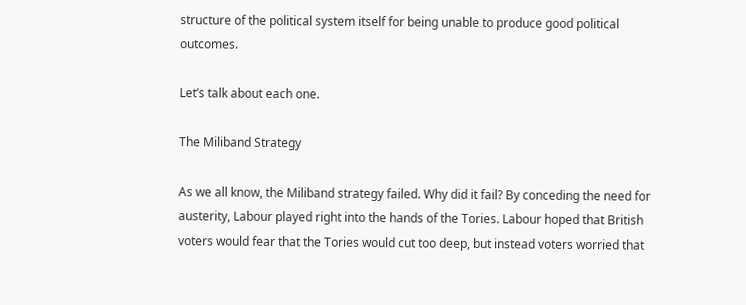structure of the political system itself for being unable to produce good political outcomes.

Let’s talk about each one.

The Miliband Strategy

As we all know, the Miliband strategy failed. Why did it fail? By conceding the need for austerity, Labour played right into the hands of the Tories. Labour hoped that British voters would fear that the Tories would cut too deep, but instead voters worried that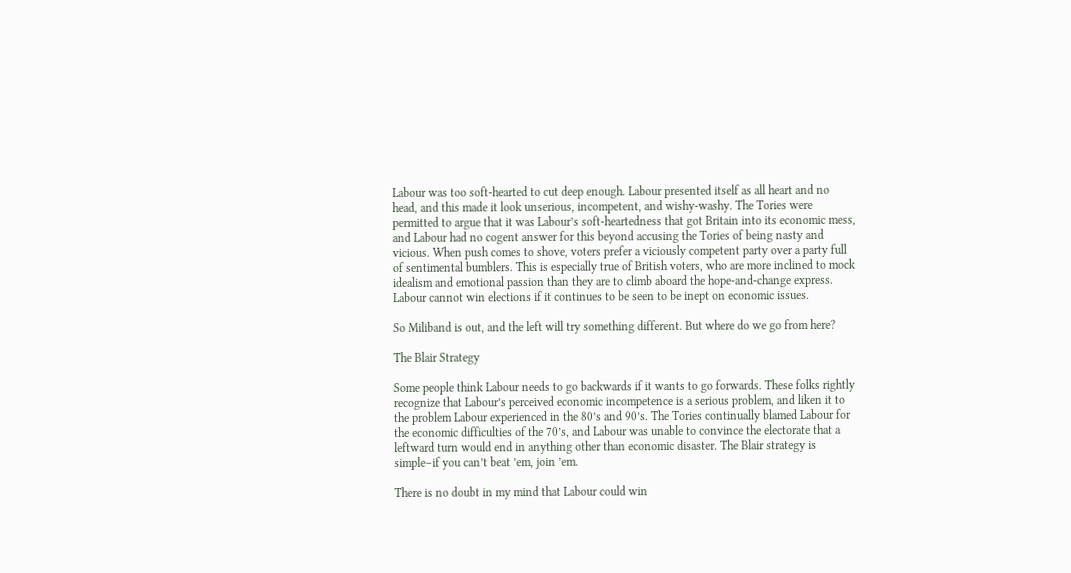Labour was too soft-hearted to cut deep enough. Labour presented itself as all heart and no head, and this made it look unserious, incompetent, and wishy-washy. The Tories were permitted to argue that it was Labour’s soft-heartedness that got Britain into its economic mess, and Labour had no cogent answer for this beyond accusing the Tories of being nasty and vicious. When push comes to shove, voters prefer a viciously competent party over a party full of sentimental bumblers. This is especially true of British voters, who are more inclined to mock idealism and emotional passion than they are to climb aboard the hope-and-change express. Labour cannot win elections if it continues to be seen to be inept on economic issues.

So Miliband is out, and the left will try something different. But where do we go from here?

The Blair Strategy

Some people think Labour needs to go backwards if it wants to go forwards. These folks rightly recognize that Labour’s perceived economic incompetence is a serious problem, and liken it to the problem Labour experienced in the 80’s and 90’s. The Tories continually blamed Labour for the economic difficulties of the 70’s, and Labour was unable to convince the electorate that a leftward turn would end in anything other than economic disaster. The Blair strategy is simple–if you can’t beat ’em, join ’em.

There is no doubt in my mind that Labour could win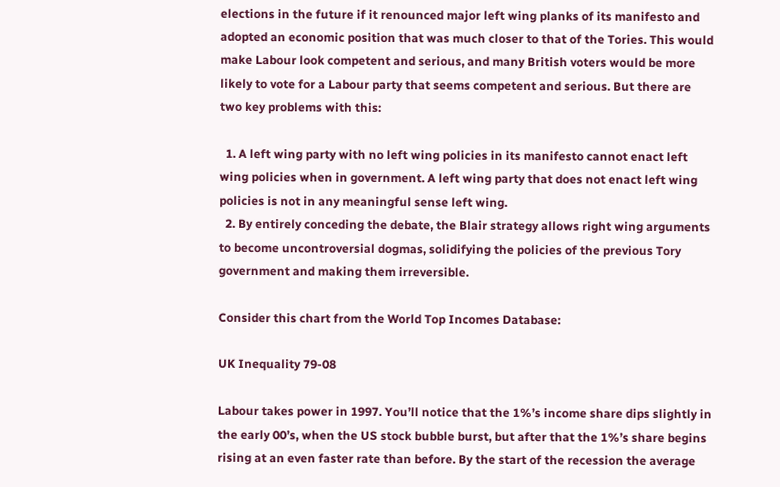elections in the future if it renounced major left wing planks of its manifesto and adopted an economic position that was much closer to that of the Tories. This would make Labour look competent and serious, and many British voters would be more likely to vote for a Labour party that seems competent and serious. But there are two key problems with this:

  1. A left wing party with no left wing policies in its manifesto cannot enact left wing policies when in government. A left wing party that does not enact left wing policies is not in any meaningful sense left wing.
  2. By entirely conceding the debate, the Blair strategy allows right wing arguments to become uncontroversial dogmas, solidifying the policies of the previous Tory government and making them irreversible.

Consider this chart from the World Top Incomes Database:

UK Inequality 79-08

Labour takes power in 1997. You’ll notice that the 1%’s income share dips slightly in the early 00’s, when the US stock bubble burst, but after that the 1%’s share begins rising at an even faster rate than before. By the start of the recession the average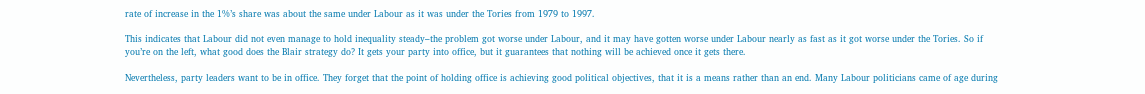rate of increase in the 1%’s share was about the same under Labour as it was under the Tories from 1979 to 1997.

This indicates that Labour did not even manage to hold inequality steady–the problem got worse under Labour, and it may have gotten worse under Labour nearly as fast as it got worse under the Tories. So if you’re on the left, what good does the Blair strategy do? It gets your party into office, but it guarantees that nothing will be achieved once it gets there.

Nevertheless, party leaders want to be in office. They forget that the point of holding office is achieving good political objectives, that it is a means rather than an end. Many Labour politicians came of age during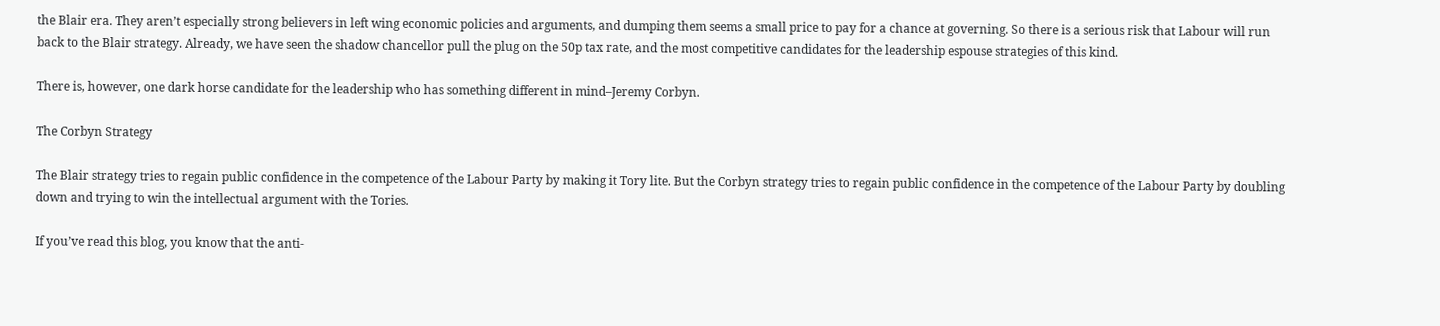the Blair era. They aren’t especially strong believers in left wing economic policies and arguments, and dumping them seems a small price to pay for a chance at governing. So there is a serious risk that Labour will run back to the Blair strategy. Already, we have seen the shadow chancellor pull the plug on the 50p tax rate, and the most competitive candidates for the leadership espouse strategies of this kind.

There is, however, one dark horse candidate for the leadership who has something different in mind–Jeremy Corbyn.

The Corbyn Strategy

The Blair strategy tries to regain public confidence in the competence of the Labour Party by making it Tory lite. But the Corbyn strategy tries to regain public confidence in the competence of the Labour Party by doubling down and trying to win the intellectual argument with the Tories.

If you’ve read this blog, you know that the anti-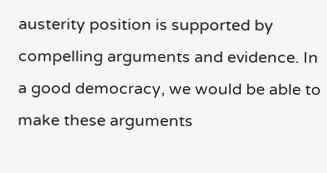austerity position is supported by compelling arguments and evidence. In a good democracy, we would be able to make these arguments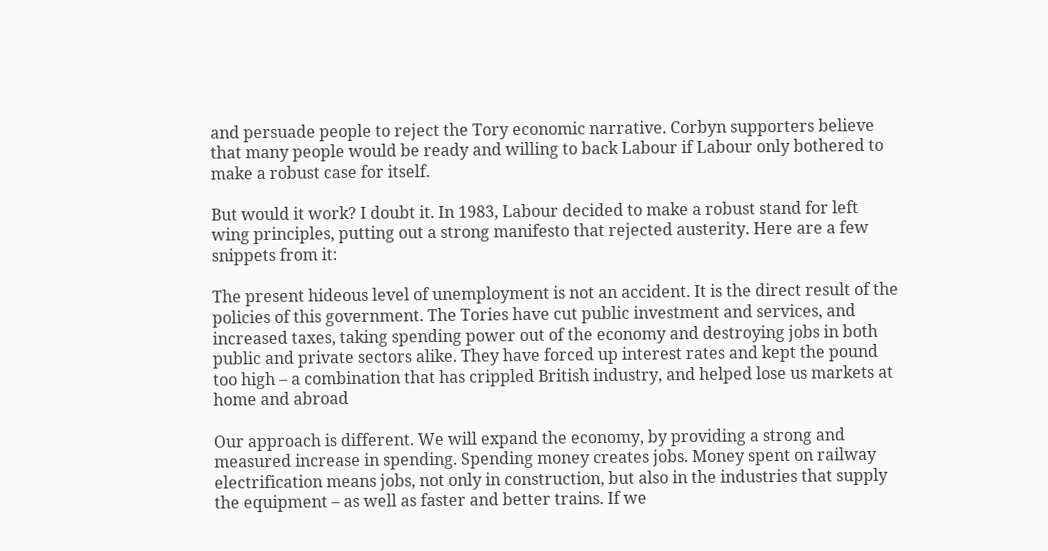and persuade people to reject the Tory economic narrative. Corbyn supporters believe that many people would be ready and willing to back Labour if Labour only bothered to make a robust case for itself.

But would it work? I doubt it. In 1983, Labour decided to make a robust stand for left wing principles, putting out a strong manifesto that rejected austerity. Here are a few snippets from it:

The present hideous level of unemployment is not an accident. It is the direct result of the policies of this government. The Tories have cut public investment and services, and increased taxes, taking spending power out of the economy and destroying jobs in both public and private sectors alike. They have forced up interest rates and kept the pound too high – a combination that has crippled British industry, and helped lose us markets at home and abroad

Our approach is different. We will expand the economy, by providing a strong and measured increase in spending. Spending money creates jobs. Money spent on railway electrification means jobs, not only in construction, but also in the industries that supply the equipment – as well as faster and better trains. If we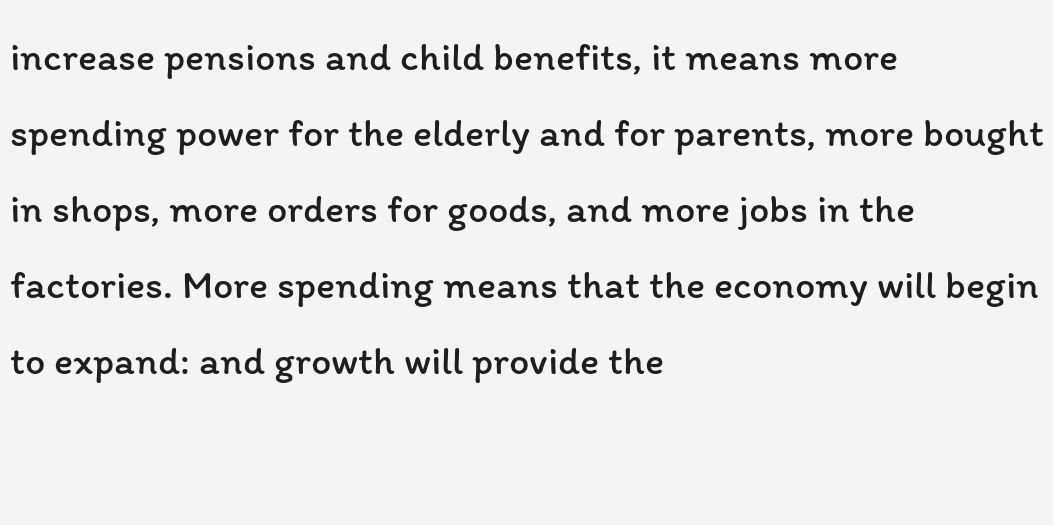increase pensions and child benefits, it means more spending power for the elderly and for parents, more bought in shops, more orders for goods, and more jobs in the factories. More spending means that the economy will begin to expand: and growth will provide the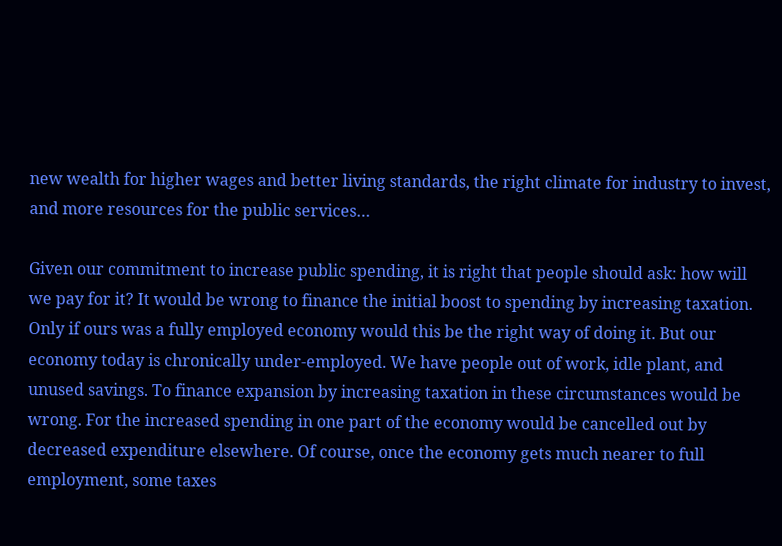new wealth for higher wages and better living standards, the right climate for industry to invest, and more resources for the public services…

Given our commitment to increase public spending, it is right that people should ask: how will we pay for it? It would be wrong to finance the initial boost to spending by increasing taxation. Only if ours was a fully employed economy would this be the right way of doing it. But our economy today is chronically under-employed. We have people out of work, idle plant, and unused savings. To finance expansion by increasing taxation in these circumstances would be wrong. For the increased spending in one part of the economy would be cancelled out by decreased expenditure elsewhere. Of course, once the economy gets much nearer to full employment, some taxes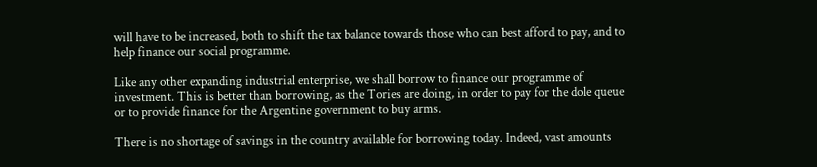will have to be increased, both to shift the tax balance towards those who can best afford to pay, and to help finance our social programme.

Like any other expanding industrial enterprise, we shall borrow to finance our programme of investment. This is better than borrowing, as the Tories are doing, in order to pay for the dole queue or to provide finance for the Argentine government to buy arms.

There is no shortage of savings in the country available for borrowing today. Indeed, vast amounts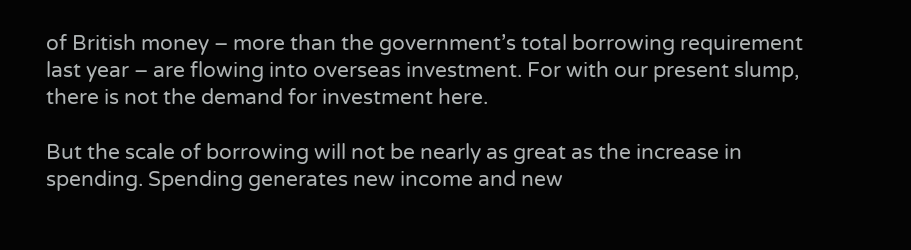of British money – more than the government’s total borrowing requirement last year – are flowing into overseas investment. For with our present slump, there is not the demand for investment here.

But the scale of borrowing will not be nearly as great as the increase in spending. Spending generates new income and new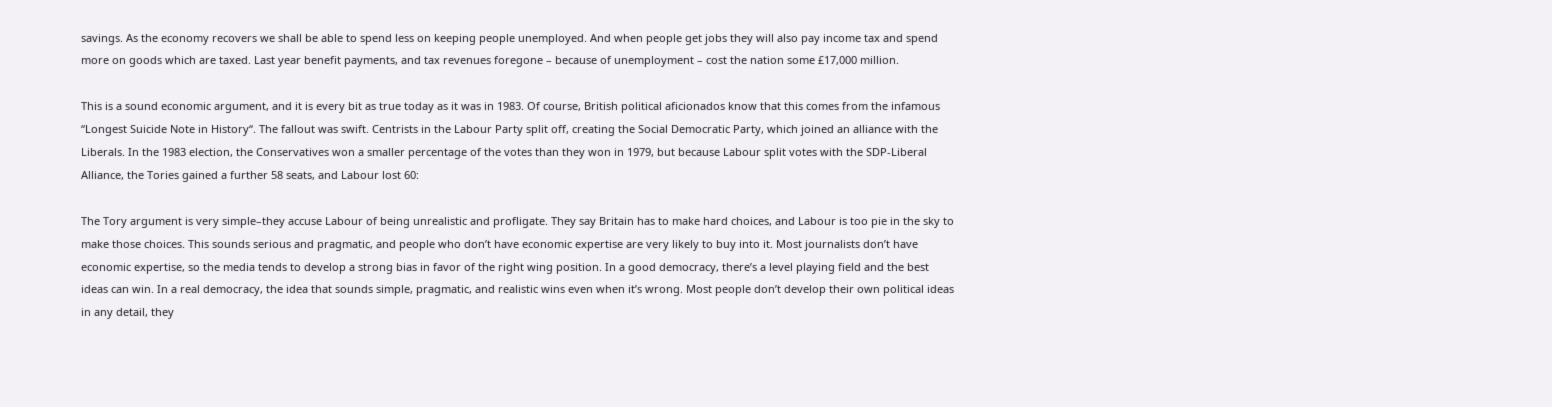savings. As the economy recovers we shall be able to spend less on keeping people unemployed. And when people get jobs they will also pay income tax and spend more on goods which are taxed. Last year benefit payments, and tax revenues foregone – because of unemployment – cost the nation some £17,000 million.

This is a sound economic argument, and it is every bit as true today as it was in 1983. Of course, British political aficionados know that this comes from the infamous “Longest Suicide Note in History“. The fallout was swift. Centrists in the Labour Party split off, creating the Social Democratic Party, which joined an alliance with the Liberals. In the 1983 election, the Conservatives won a smaller percentage of the votes than they won in 1979, but because Labour split votes with the SDP-Liberal Alliance, the Tories gained a further 58 seats, and Labour lost 60:

The Tory argument is very simple–they accuse Labour of being unrealistic and profligate. They say Britain has to make hard choices, and Labour is too pie in the sky to make those choices. This sounds serious and pragmatic, and people who don’t have economic expertise are very likely to buy into it. Most journalists don’t have economic expertise, so the media tends to develop a strong bias in favor of the right wing position. In a good democracy, there’s a level playing field and the best ideas can win. In a real democracy, the idea that sounds simple, pragmatic, and realistic wins even when it’s wrong. Most people don’t develop their own political ideas in any detail, they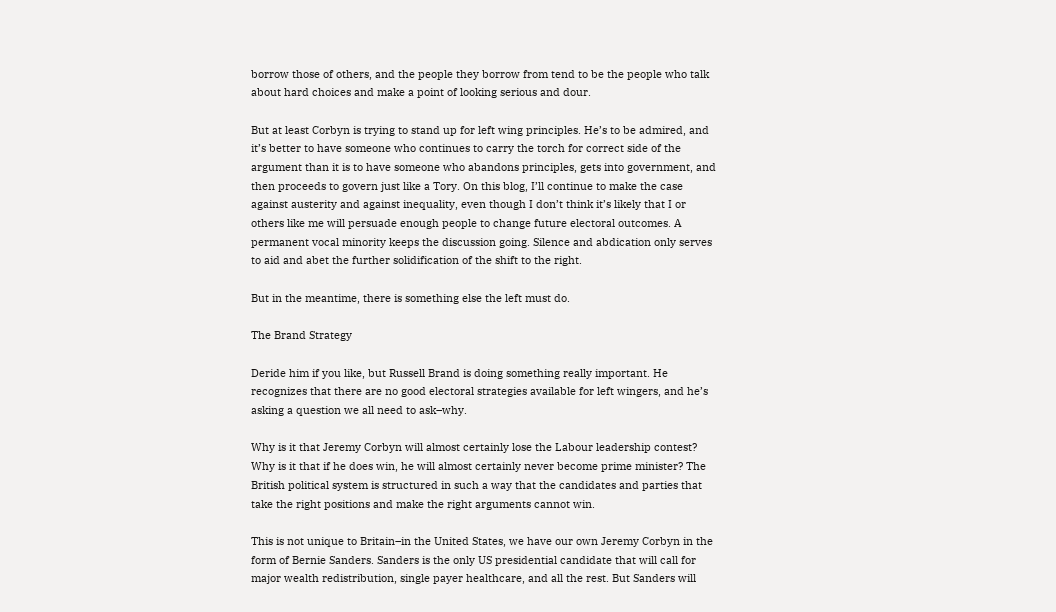borrow those of others, and the people they borrow from tend to be the people who talk about hard choices and make a point of looking serious and dour.

But at least Corbyn is trying to stand up for left wing principles. He’s to be admired, and it’s better to have someone who continues to carry the torch for correct side of the argument than it is to have someone who abandons principles, gets into government, and then proceeds to govern just like a Tory. On this blog, I’ll continue to make the case against austerity and against inequality, even though I don’t think it’s likely that I or others like me will persuade enough people to change future electoral outcomes. A permanent vocal minority keeps the discussion going. Silence and abdication only serves to aid and abet the further solidification of the shift to the right.

But in the meantime, there is something else the left must do.

The Brand Strategy

Deride him if you like, but Russell Brand is doing something really important. He recognizes that there are no good electoral strategies available for left wingers, and he’s asking a question we all need to ask–why.

Why is it that Jeremy Corbyn will almost certainly lose the Labour leadership contest? Why is it that if he does win, he will almost certainly never become prime minister? The British political system is structured in such a way that the candidates and parties that take the right positions and make the right arguments cannot win.

This is not unique to Britain–in the United States, we have our own Jeremy Corbyn in the form of Bernie Sanders. Sanders is the only US presidential candidate that will call for major wealth redistribution, single payer healthcare, and all the rest. But Sanders will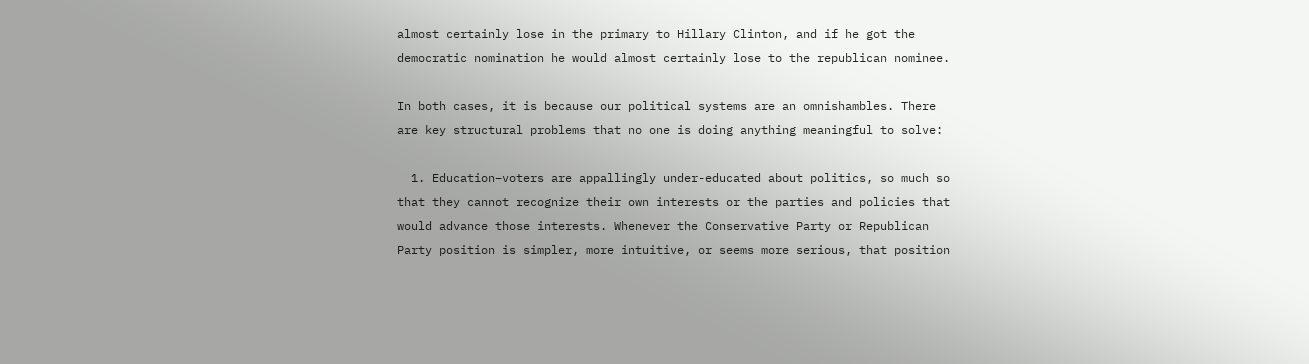almost certainly lose in the primary to Hillary Clinton, and if he got the democratic nomination he would almost certainly lose to the republican nominee.

In both cases, it is because our political systems are an omnishambles. There are key structural problems that no one is doing anything meaningful to solve:

  1. Education–voters are appallingly under-educated about politics, so much so that they cannot recognize their own interests or the parties and policies that would advance those interests. Whenever the Conservative Party or Republican Party position is simpler, more intuitive, or seems more serious, that position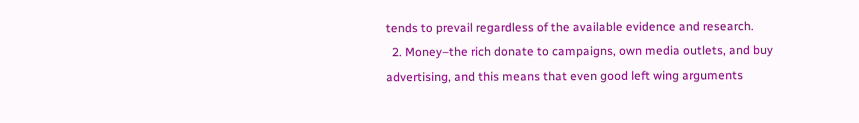tends to prevail regardless of the available evidence and research.
  2. Money–the rich donate to campaigns, own media outlets, and buy advertising, and this means that even good left wing arguments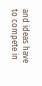and ideas have to compete in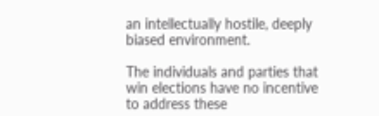an intellectually hostile, deeply biased environment.

The individuals and parties that win elections have no incentive to address these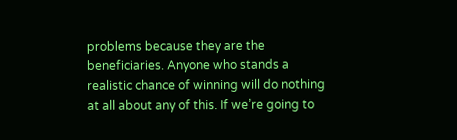problems because they are the beneficiaries. Anyone who stands a realistic chance of winning will do nothing at all about any of this. If we’re going to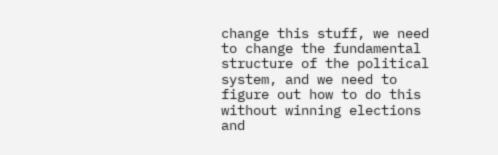change this stuff, we need to change the fundamental structure of the political system, and we need to figure out how to do this without winning elections and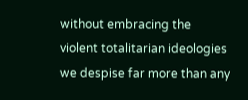without embracing the violent totalitarian ideologies we despise far more than any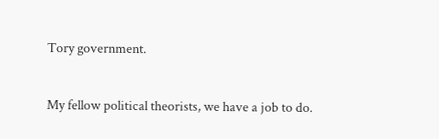Tory government.

My fellow political theorists, we have a job to do.